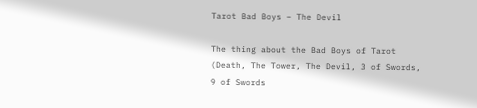Tarot Bad Boys – The Devil

The thing about the Bad Boys of Tarot (Death, The Tower, The Devil, 3 of Swords, 9 of Swords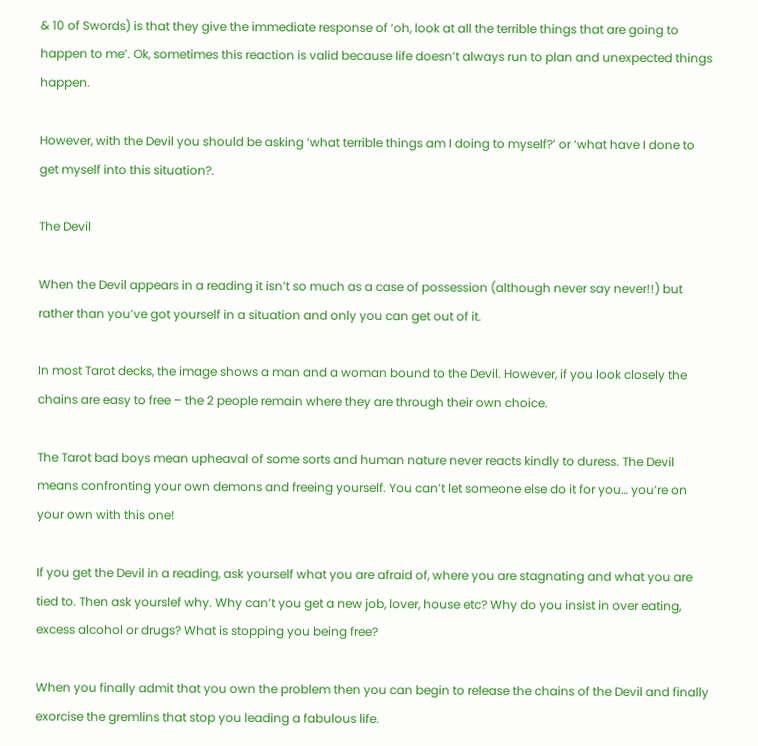& 10 of Swords) is that they give the immediate response of ‘oh, look at all the terrible things that are going to happen to me’. Ok, sometimes this reaction is valid because life doesn’t always run to plan and unexpected things happen.

However, with the Devil you should be asking ‘what terrible things am I doing to myself?’ or ‘what have I done to get myself into this situation?.

The Devil

When the Devil appears in a reading it isn’t so much as a case of possession (although never say never!!) but rather than you’ve got yourself in a situation and only you can get out of it.

In most Tarot decks, the image shows a man and a woman bound to the Devil. However, if you look closely the chains are easy to free – the 2 people remain where they are through their own choice.

The Tarot bad boys mean upheaval of some sorts and human nature never reacts kindly to duress. The Devil means confronting your own demons and freeing yourself. You can’t let someone else do it for you… you’re on your own with this one!

If you get the Devil in a reading, ask yourself what you are afraid of, where you are stagnating and what you are tied to. Then ask yourslef why. Why can’t you get a new job, lover, house etc? Why do you insist in over eating, excess alcohol or drugs? What is stopping you being free?

When you finally admit that you own the problem then you can begin to release the chains of the Devil and finally exorcise the gremlins that stop you leading a fabulous life.